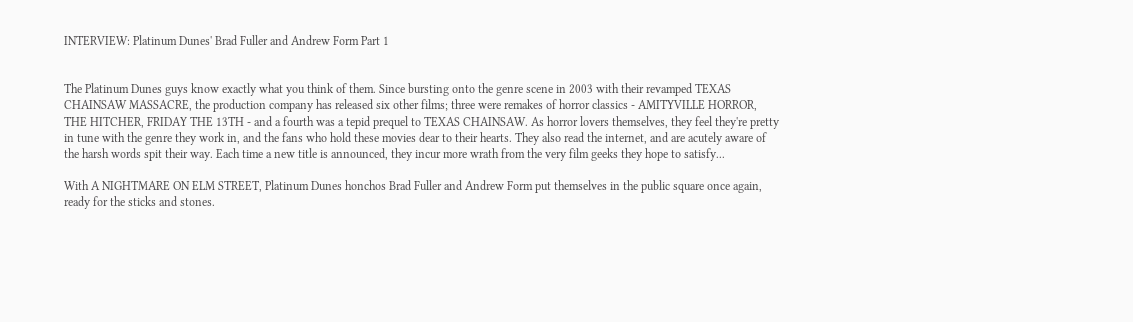INTERVIEW: Platinum Dunes' Brad Fuller and Andrew Form Part 1


The Platinum Dunes guys know exactly what you think of them. Since bursting onto the genre scene in 2003 with their revamped TEXAS CHAINSAW MASSACRE, the production company has released six other films; three were remakes of horror classics - AMITYVILLE HORROR, THE HITCHER, FRIDAY THE 13TH - and a fourth was a tepid prequel to TEXAS CHAINSAW. As horror lovers themselves, they feel they're pretty in tune with the genre they work in, and the fans who hold these movies dear to their hearts. They also read the internet, and are acutely aware of the harsh words spit their way. Each time a new title is announced, they incur more wrath from the very film geeks they hope to satisfy...

With A NIGHTMARE ON ELM STREET, Platinum Dunes honchos Brad Fuller and Andrew Form put themselves in the public square once again, ready for the sticks and stones.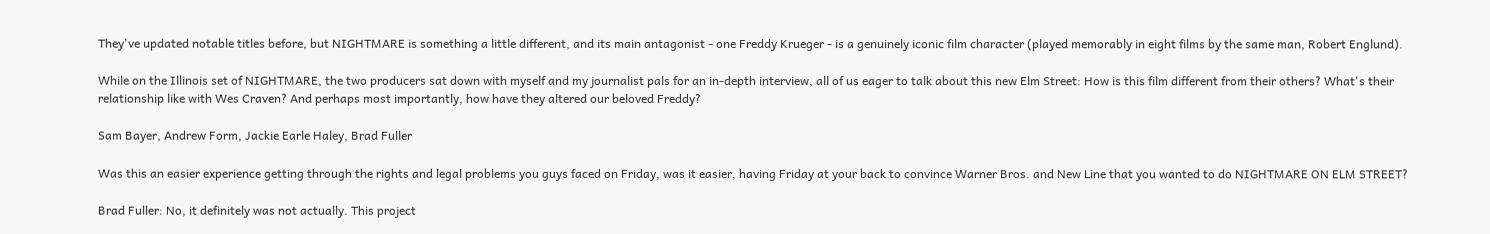They've updated notable titles before, but NIGHTMARE is something a little different, and its main antagonist - one Freddy Krueger - is a genuinely iconic film character (played memorably in eight films by the same man, Robert Englund).

While on the Illinois set of NIGHTMARE, the two producers sat down with myself and my journalist pals for an in-depth interview, all of us eager to talk about this new Elm Street: How is this film different from their others? What's their relationship like with Wes Craven? And perhaps most importantly, how have they altered our beloved Freddy?

Sam Bayer, Andrew Form, Jackie Earle Haley, Brad Fuller

Was this an easier experience getting through the rights and legal problems you guys faced on Friday, was it easier, having Friday at your back to convince Warner Bros. and New Line that you wanted to do NIGHTMARE ON ELM STREET?

Brad Fuller: No, it definitely was not actually. This project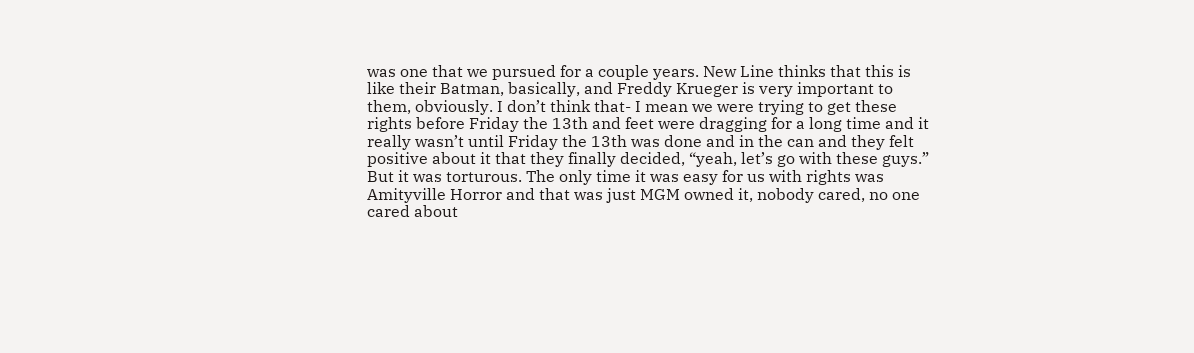was one that we pursued for a couple years. New Line thinks that this is like their Batman, basically, and Freddy Krueger is very important to them, obviously. I don’t think that- I mean we were trying to get these rights before Friday the 13th and feet were dragging for a long time and it really wasn’t until Friday the 13th was done and in the can and they felt positive about it that they finally decided, “yeah, let’s go with these guys.” But it was torturous. The only time it was easy for us with rights was Amityville Horror and that was just MGM owned it, nobody cared, no one cared about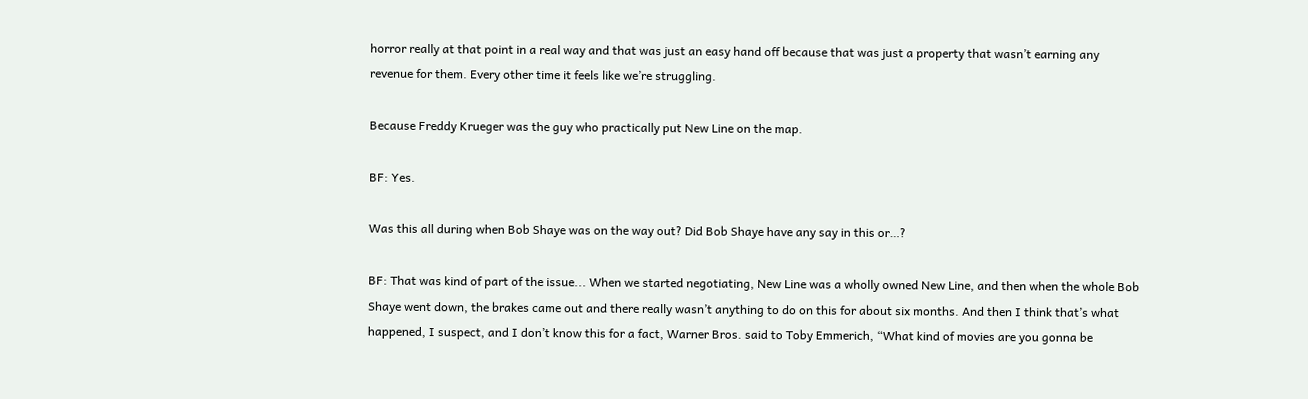horror really at that point in a real way and that was just an easy hand off because that was just a property that wasn’t earning any revenue for them. Every other time it feels like we’re struggling.

Because Freddy Krueger was the guy who practically put New Line on the map.

BF: Yes.

Was this all during when Bob Shaye was on the way out? Did Bob Shaye have any say in this or…?

BF: That was kind of part of the issue... When we started negotiating, New Line was a wholly owned New Line, and then when the whole Bob Shaye went down, the brakes came out and there really wasn’t anything to do on this for about six months. And then I think that’s what happened, I suspect, and I don’t know this for a fact, Warner Bros. said to Toby Emmerich, “What kind of movies are you gonna be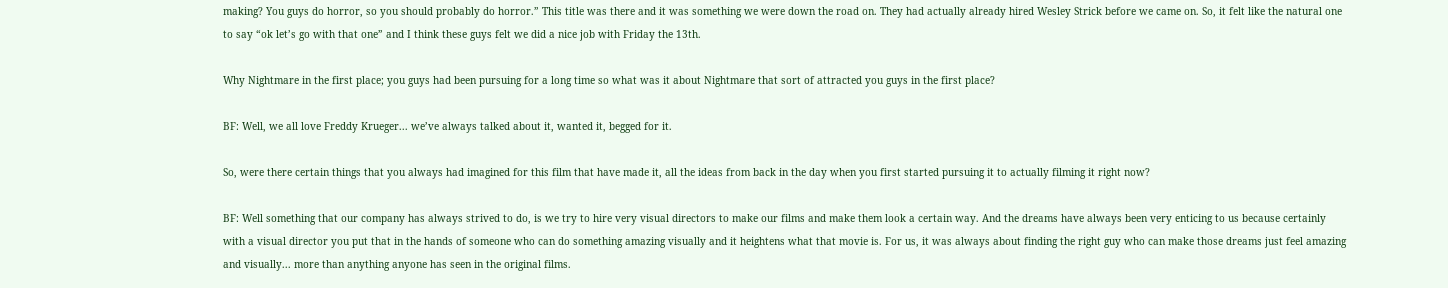making? You guys do horror, so you should probably do horror.” This title was there and it was something we were down the road on. They had actually already hired Wesley Strick before we came on. So, it felt like the natural one to say “ok let’s go with that one” and I think these guys felt we did a nice job with Friday the 13th.

Why Nightmare in the first place; you guys had been pursuing for a long time so what was it about Nightmare that sort of attracted you guys in the first place?

BF: Well, we all love Freddy Krueger... we’ve always talked about it, wanted it, begged for it.

So, were there certain things that you always had imagined for this film that have made it, all the ideas from back in the day when you first started pursuing it to actually filming it right now?

BF: Well something that our company has always strived to do, is we try to hire very visual directors to make our films and make them look a certain way. And the dreams have always been very enticing to us because certainly with a visual director you put that in the hands of someone who can do something amazing visually and it heightens what that movie is. For us, it was always about finding the right guy who can make those dreams just feel amazing and visually... more than anything anyone has seen in the original films.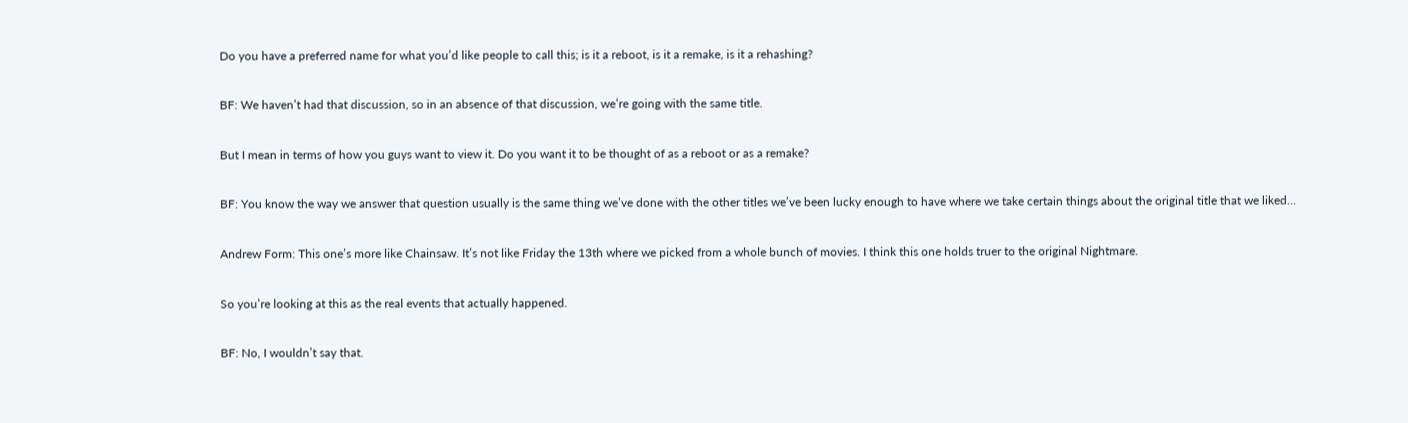Do you have a preferred name for what you’d like people to call this; is it a reboot, is it a remake, is it a rehashing?

BF: We haven’t had that discussion, so in an absence of that discussion, we’re going with the same title.

But I mean in terms of how you guys want to view it. Do you want it to be thought of as a reboot or as a remake?

BF: You know the way we answer that question usually is the same thing we’ve done with the other titles we’ve been lucky enough to have where we take certain things about the original title that we liked…

Andrew Form: This one’s more like Chainsaw. It’s not like Friday the 13th where we picked from a whole bunch of movies. I think this one holds truer to the original Nightmare.

So you’re looking at this as the real events that actually happened.

BF: No, I wouldn’t say that.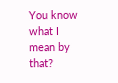You know what I mean by that?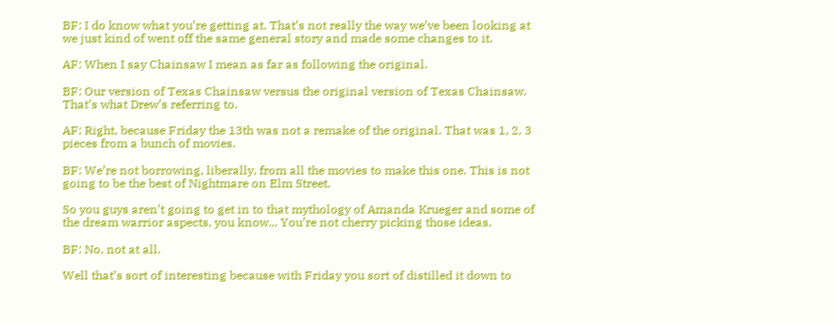BF: I do know what you’re getting at. That’s not really the way we’ve been looking at we just kind of went off the same general story and made some changes to it.

AF: When I say Chainsaw I mean as far as following the original.

BF: Our version of Texas Chainsaw versus the original version of Texas Chainsaw. That’s what Drew’s referring to.

AF: Right, because Friday the 13th was not a remake of the original. That was 1, 2, 3 pieces from a bunch of movies.

BF: We’re not borrowing, liberally, from all the movies to make this one. This is not going to be the best of Nightmare on Elm Street.

So you guys aren’t going to get in to that mythology of Amanda Krueger and some of the dream warrior aspects, you know... You’re not cherry picking those ideas.

BF: No, not at all.

Well that’s sort of interesting because with Friday you sort of distilled it down to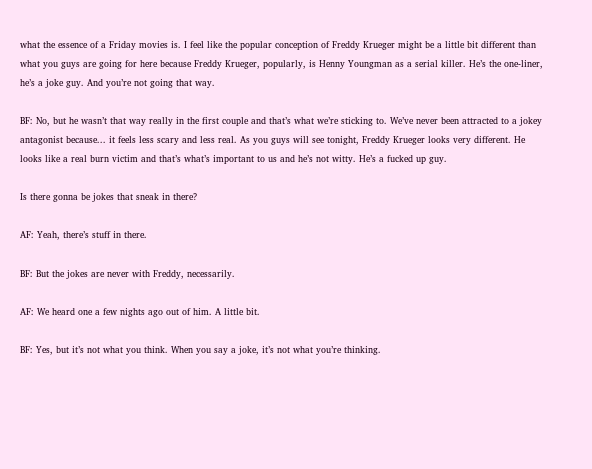what the essence of a Friday movies is. I feel like the popular conception of Freddy Krueger might be a little bit different than what you guys are going for here because Freddy Krueger, popularly, is Henny Youngman as a serial killer. He’s the one-liner, he’s a joke guy. And you’re not going that way.

BF: No, but he wasn’t that way really in the first couple and that’s what we’re sticking to. We’ve never been attracted to a jokey antagonist because... it feels less scary and less real. As you guys will see tonight, Freddy Krueger looks very different. He looks like a real burn victim and that’s what’s important to us and he’s not witty. He’s a fucked up guy.

Is there gonna be jokes that sneak in there?

AF: Yeah, there’s stuff in there.

BF: But the jokes are never with Freddy, necessarily.

AF: We heard one a few nights ago out of him. A little bit.

BF: Yes, but it’s not what you think. When you say a joke, it’s not what you’re thinking.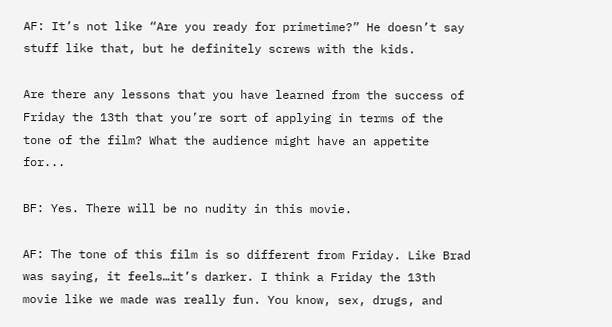AF: It’s not like “Are you ready for primetime?” He doesn’t say stuff like that, but he definitely screws with the kids.

Are there any lessons that you have learned from the success of Friday the 13th that you’re sort of applying in terms of the tone of the film? What the audience might have an appetite for...

BF: Yes. There will be no nudity in this movie.

AF: The tone of this film is so different from Friday. Like Brad was saying, it feels…it’s darker. I think a Friday the 13th movie like we made was really fun. You know, sex, drugs, and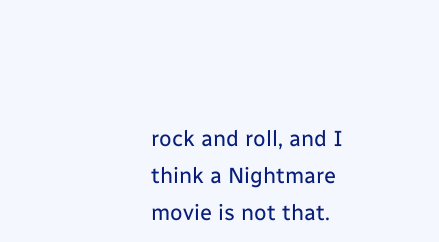rock and roll, and I think a Nightmare movie is not that.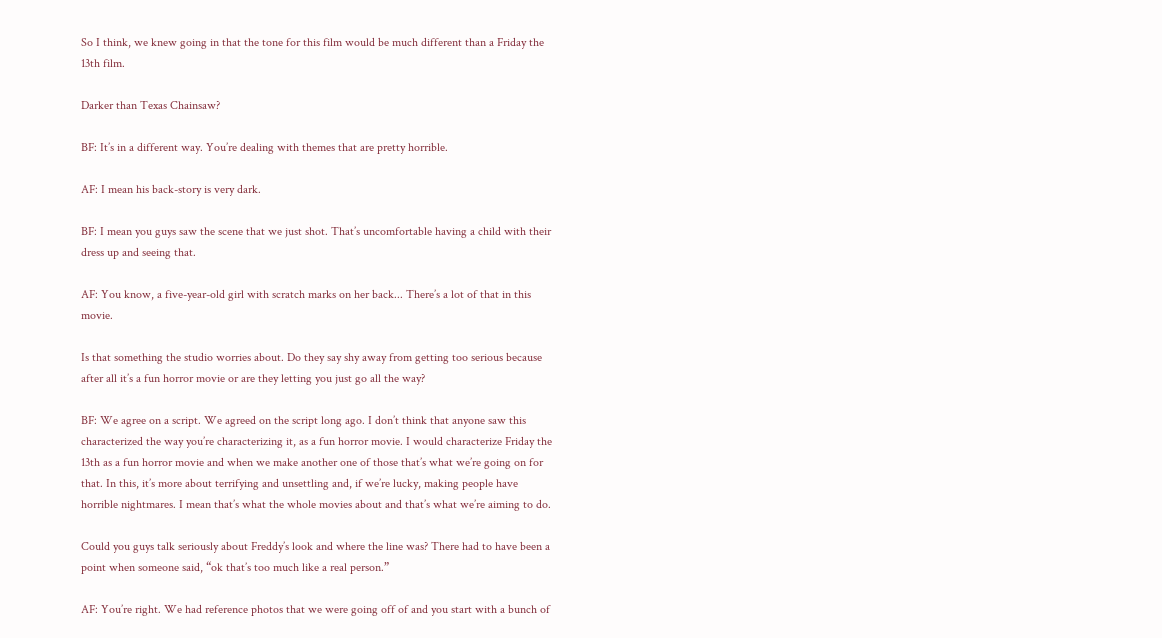So I think, we knew going in that the tone for this film would be much different than a Friday the 13th film.

Darker than Texas Chainsaw?

BF: It’s in a different way. You’re dealing with themes that are pretty horrible.

AF: I mean his back-story is very dark.

BF: I mean you guys saw the scene that we just shot. That’s uncomfortable having a child with their dress up and seeing that.

AF: You know, a five-year-old girl with scratch marks on her back... There’s a lot of that in this movie.

Is that something the studio worries about. Do they say shy away from getting too serious because after all it’s a fun horror movie or are they letting you just go all the way?

BF: We agree on a script. We agreed on the script long ago. I don’t think that anyone saw this characterized the way you’re characterizing it, as a fun horror movie. I would characterize Friday the 13th as a fun horror movie and when we make another one of those that’s what we’re going on for that. In this, it’s more about terrifying and unsettling and, if we’re lucky, making people have horrible nightmares. I mean that’s what the whole movies about and that’s what we’re aiming to do.

Could you guys talk seriously about Freddy’s look and where the line was? There had to have been a point when someone said, “ok that’s too much like a real person.”

AF: You’re right. We had reference photos that we were going off of and you start with a bunch of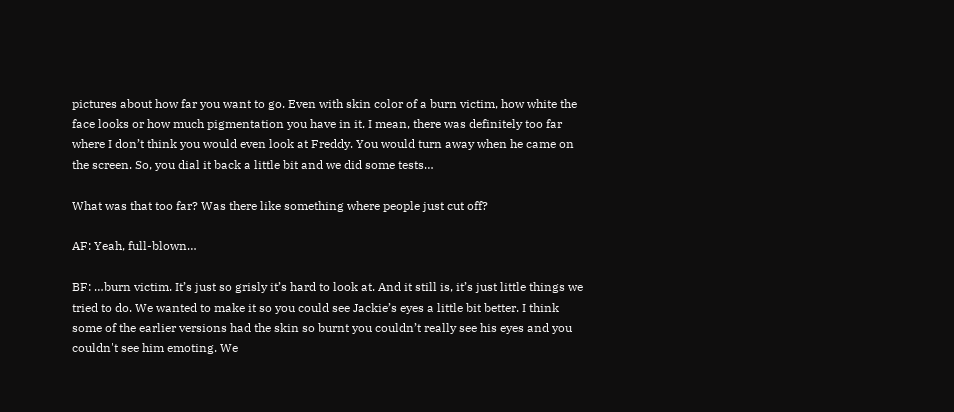pictures about how far you want to go. Even with skin color of a burn victim, how white the face looks or how much pigmentation you have in it. I mean, there was definitely too far where I don’t think you would even look at Freddy. You would turn away when he came on the screen. So, you dial it back a little bit and we did some tests…

What was that too far? Was there like something where people just cut off?

AF: Yeah, full-blown…

BF: …burn victim. It’s just so grisly it’s hard to look at. And it still is, it’s just little things we tried to do. We wanted to make it so you could see Jackie’s eyes a little bit better. I think some of the earlier versions had the skin so burnt you couldn’t really see his eyes and you couldn't see him emoting. We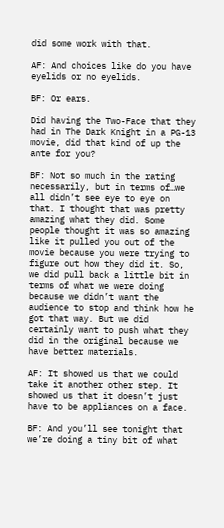did some work with that.

AF: And choices like do you have eyelids or no eyelids.

BF: Or ears.

Did having the Two-Face that they had in The Dark Knight in a PG-13 movie, did that kind of up the ante for you?

BF: Not so much in the rating necessarily, but in terms of…we all didn’t see eye to eye on that. I thought that was pretty amazing what they did. Some people thought it was so amazing like it pulled you out of the movie because you were trying to figure out how they did it. So, we did pull back a little bit in terms of what we were doing because we didn’t want the audience to stop and think how he got that way. But we did certainly want to push what they did in the original because we have better materials.

AF: It showed us that we could take it another other step. It showed us that it doesn’t just have to be appliances on a face.

BF: And you’ll see tonight that we’re doing a tiny bit of what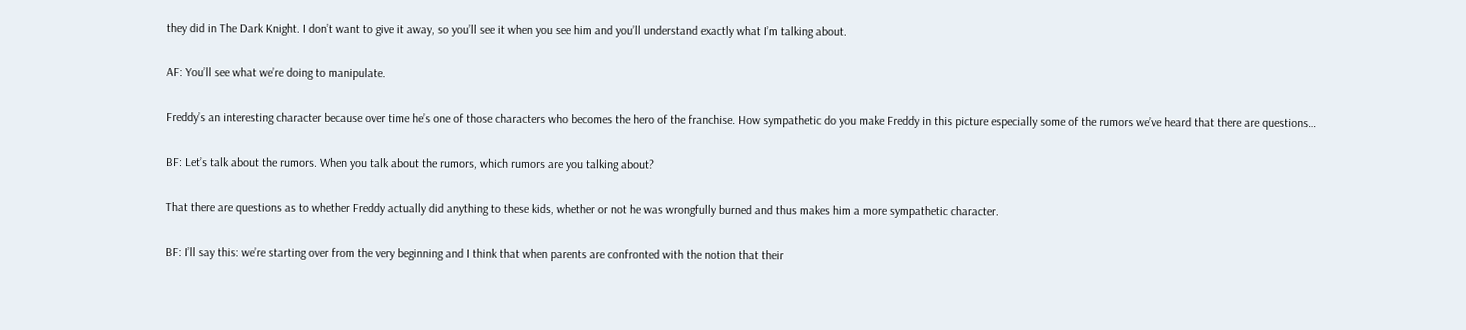they did in The Dark Knight. I don’t want to give it away, so you’ll see it when you see him and you’ll understand exactly what I’m talking about.

AF: You’ll see what we’re doing to manipulate.

Freddy’s an interesting character because over time he’s one of those characters who becomes the hero of the franchise. How sympathetic do you make Freddy in this picture especially some of the rumors we’ve heard that there are questions…

BF: Let’s talk about the rumors. When you talk about the rumors, which rumors are you talking about?

That there are questions as to whether Freddy actually did anything to these kids, whether or not he was wrongfully burned and thus makes him a more sympathetic character.

BF: I’ll say this: we’re starting over from the very beginning and I think that when parents are confronted with the notion that their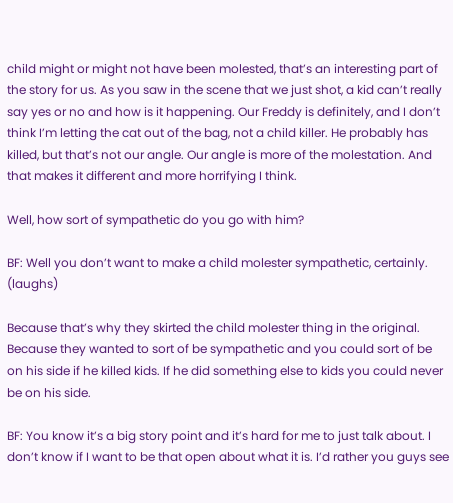child might or might not have been molested, that’s an interesting part of the story for us. As you saw in the scene that we just shot, a kid can’t really say yes or no and how is it happening. Our Freddy is definitely, and I don’t think I’m letting the cat out of the bag, not a child killer. He probably has killed, but that’s not our angle. Our angle is more of the molestation. And that makes it different and more horrifying I think.

Well, how sort of sympathetic do you go with him?

BF: Well you don’t want to make a child molester sympathetic, certainly. (laughs)

Because that’s why they skirted the child molester thing in the original. Because they wanted to sort of be sympathetic and you could sort of be on his side if he killed kids. If he did something else to kids you could never be on his side.

BF: You know it’s a big story point and it’s hard for me to just talk about. I don’t know if I want to be that open about what it is. I’d rather you guys see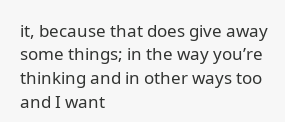it, because that does give away some things; in the way you’re thinking and in other ways too and I want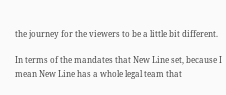the journey for the viewers to be a little bit different.

In terms of the mandates that New Line set, because I mean New Line has a whole legal team that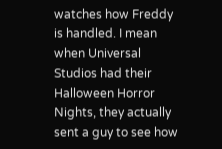watches how Freddy is handled. I mean when Universal Studios had their Halloween Horror Nights, they actually sent a guy to see how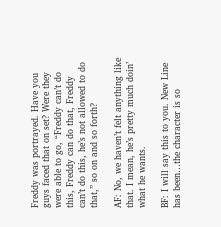Freddy was portrayed. Have you guys faced that on set? Were they were able to go, “Freddy can’t do this, Freddy can do that, Freddy can’t do this, he’s not allowed to do that,” so on and so forth?

AF: No, we haven’t felt anything like that. I mean, he’s pretty much doin’ what he wants.

BF: I will say this to you. New Line has been…the character is so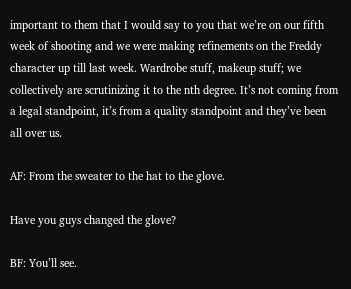important to them that I would say to you that we’re on our fifth week of shooting and we were making refinements on the Freddy character up till last week. Wardrobe stuff, makeup stuff; we collectively are scrutinizing it to the nth degree. It’s not coming from a legal standpoint, it’s from a quality standpoint and they’ve been all over us.

AF: From the sweater to the hat to the glove.

Have you guys changed the glove?

BF: You’ll see.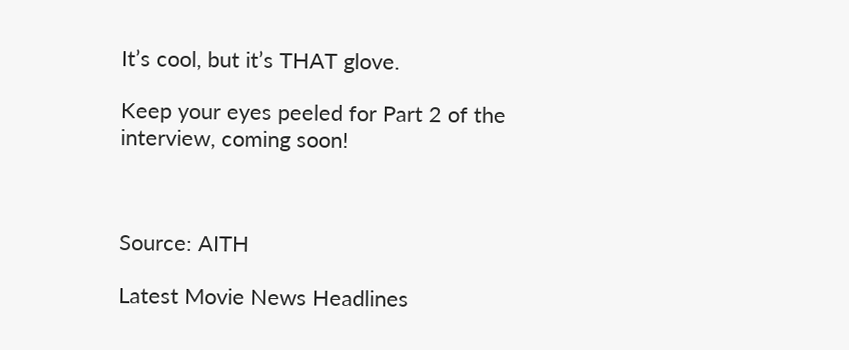It’s cool, but it’s THAT glove.

Keep your eyes peeled for Part 2 of the interview, coming soon!



Source: AITH

Latest Movie News Headlines